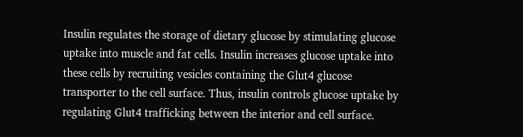Insulin regulates the storage of dietary glucose by stimulating glucose uptake into muscle and fat cells. Insulin increases glucose uptake into these cells by recruiting vesicles containing the Glut4 glucose transporter to the cell surface. Thus, insulin controls glucose uptake by regulating Glut4 trafficking between the interior and cell surface.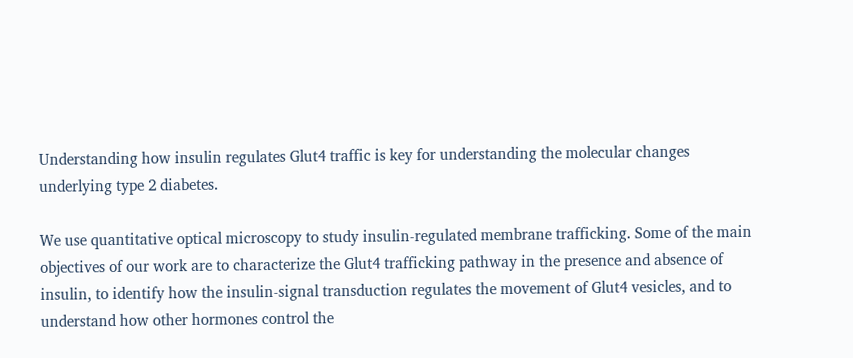Understanding how insulin regulates Glut4 traffic is key for understanding the molecular changes underlying type 2 diabetes.

We use quantitative optical microscopy to study insulin-regulated membrane trafficking. Some of the main objectives of our work are to characterize the Glut4 trafficking pathway in the presence and absence of insulin, to identify how the insulin-signal transduction regulates the movement of Glut4 vesicles, and to understand how other hormones control the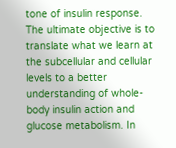tone of insulin response. The ultimate objective is to translate what we learn at the subcellular and cellular levels to a better understanding of whole-body insulin action and glucose metabolism. In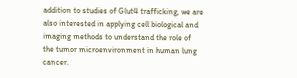addition to studies of Glut4 trafficking, we are also interested in applying cell biological and imaging methods to understand the role of the tumor microenvironment in human lung cancer.